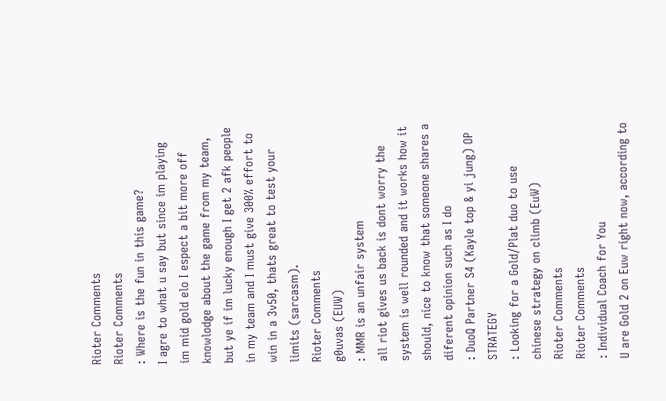Rioter Comments
Rioter Comments
: Where is the fun in this game?
I agre to what u say but since im playing im mid gold elo I espect a bit more off knowlodge about the game from my team, but ye if im lucky enough I get 2 afk people in my team and I must give 300% effort to win in a 3v50, thats great to test your limits (sarcasm).
Rioter Comments
g0uvas (EUW)
: MMR is an unfair system
all riot gives us back is dont worry the system is well rounded and it works how it should, nice to know that someone shares a diferent opinion such as I do
: DuoQ Partner S4 (Kayle top & yi jung) OP STRATEGY
: Looking for a Gold/Plat duo to use chinese strategy on climb (EuW)
Rioter Comments
Rioter Comments
: Individual Coach for You
U are Gold 2 on Euw right now, according to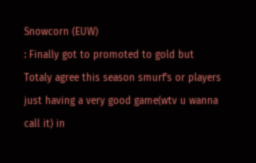Snowcorn (EUW)
: Finally got to promoted to gold but
Totaly agree this season smurf's or players just having a very good game(wtv u wanna call it) in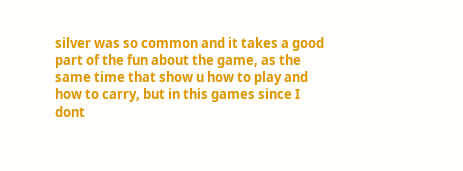silver was so common and it takes a good part of the fun about the game, as the same time that show u how to play and how to carry, but in this games since I dont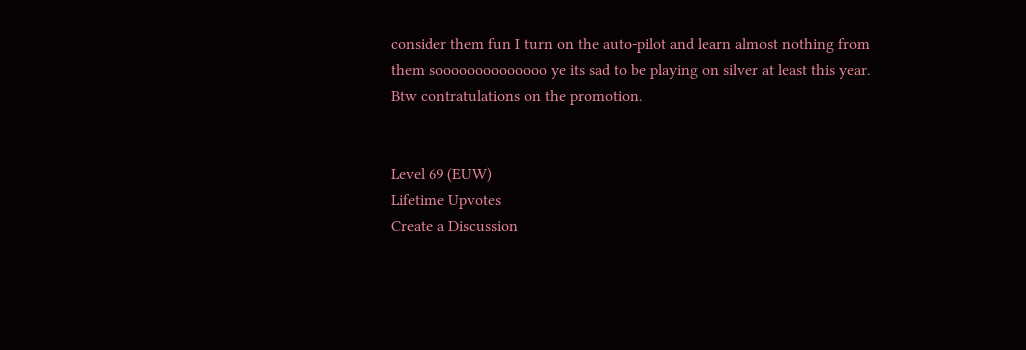consider them fun I turn on the auto-pilot and learn almost nothing from them soooooooooooooo ye its sad to be playing on silver at least this year. Btw contratulations on the promotion.


Level 69 (EUW)
Lifetime Upvotes
Create a Discussion